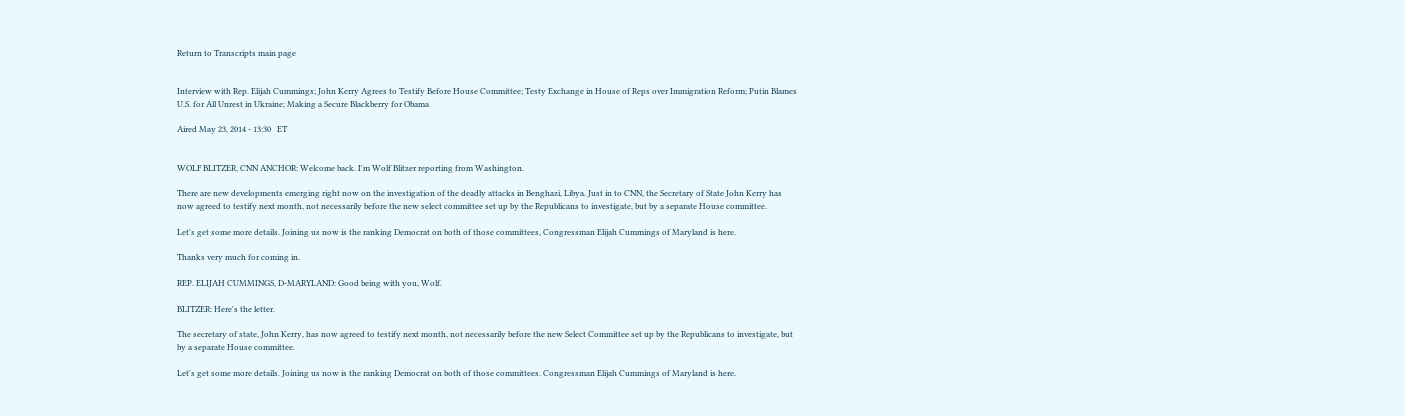Return to Transcripts main page


Interview with Rep. Elijah Cummings; John Kerry Agrees to Testify Before House Committee; Testy Exchange in House of Reps over Immigration Reform; Putin Blames U.S. for All Unrest in Ukraine; Making a Secure Blackberry for Obama

Aired May 23, 2014 - 13:30   ET


WOLF BLITZER, CNN ANCHOR: Welcome back. I'm Wolf Blitzer reporting from Washington.

There are new developments emerging right now on the investigation of the deadly attacks in Benghazi, Libya. Just in to CNN, the Secretary of State John Kerry has now agreed to testify next month, not necessarily before the new select committee set up by the Republicans to investigate, but by a separate House committee.

Let's get some more details. Joining us now is the ranking Democrat on both of those committees, Congressman Elijah Cummings of Maryland is here.

Thanks very much for coming in.

REP. ELIJAH CUMMINGS, D-MARYLAND: Good being with you, Wolf.

BLITZER: Here's the letter.

The secretary of state, John Kerry, has now agreed to testify next month, not necessarily before the new Select Committee set up by the Republicans to investigate, but by a separate House committee.

Let's get some more details. Joining us now is the ranking Democrat on both of those committees. Congressman Elijah Cummings of Maryland is here.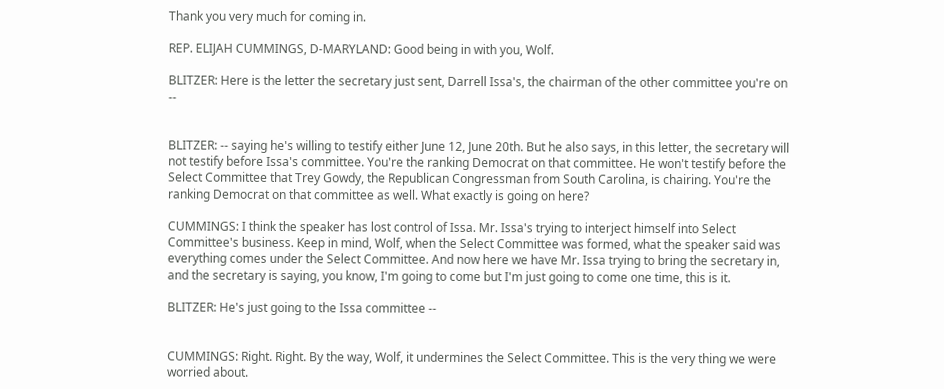Thank you very much for coming in.

REP. ELIJAH CUMMINGS, D-MARYLAND: Good being in with you, Wolf.

BLITZER: Here is the letter the secretary just sent, Darrell Issa's, the chairman of the other committee you're on --


BLITZER: -- saying he's willing to testify either June 12, June 20th. But he also says, in this letter, the secretary will not testify before Issa's committee. You're the ranking Democrat on that committee. He won't testify before the Select Committee that Trey Gowdy, the Republican Congressman from South Carolina, is chairing. You're the ranking Democrat on that committee as well. What exactly is going on here?

CUMMINGS: I think the speaker has lost control of Issa. Mr. Issa's trying to interject himself into Select Committee's business. Keep in mind, Wolf, when the Select Committee was formed, what the speaker said was everything comes under the Select Committee. And now here we have Mr. Issa trying to bring the secretary in, and the secretary is saying, you know, I'm going to come but I'm just going to come one time, this is it.

BLITZER: He's just going to the Issa committee --


CUMMINGS: Right. Right. By the way, Wolf, it undermines the Select Committee. This is the very thing we were worried about.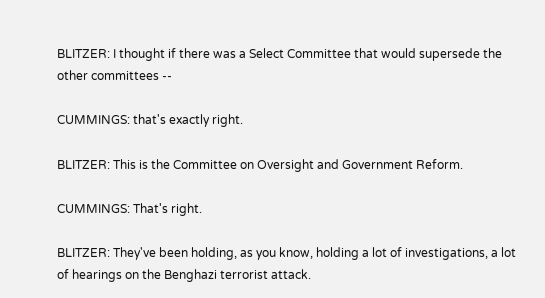BLITZER: I thought if there was a Select Committee that would supersede the other committees --

CUMMINGS: that's exactly right.

BLITZER: This is the Committee on Oversight and Government Reform.

CUMMINGS: That's right.

BLITZER: They've been holding, as you know, holding a lot of investigations, a lot of hearings on the Benghazi terrorist attack.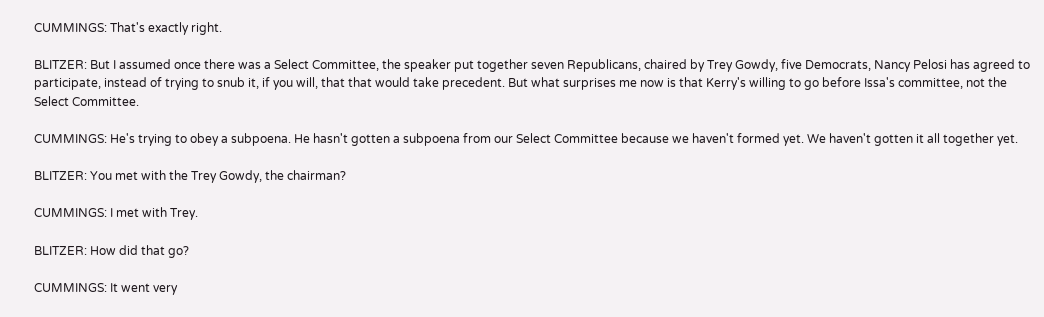CUMMINGS: That's exactly right.

BLITZER: But I assumed once there was a Select Committee, the speaker put together seven Republicans, chaired by Trey Gowdy, five Democrats, Nancy Pelosi has agreed to participate, instead of trying to snub it, if you will, that that would take precedent. But what surprises me now is that Kerry's willing to go before Issa's committee, not the Select Committee.

CUMMINGS: He's trying to obey a subpoena. He hasn't gotten a subpoena from our Select Committee because we haven't formed yet. We haven't gotten it all together yet.

BLITZER: You met with the Trey Gowdy, the chairman?

CUMMINGS: I met with Trey.

BLITZER: How did that go?

CUMMINGS: It went very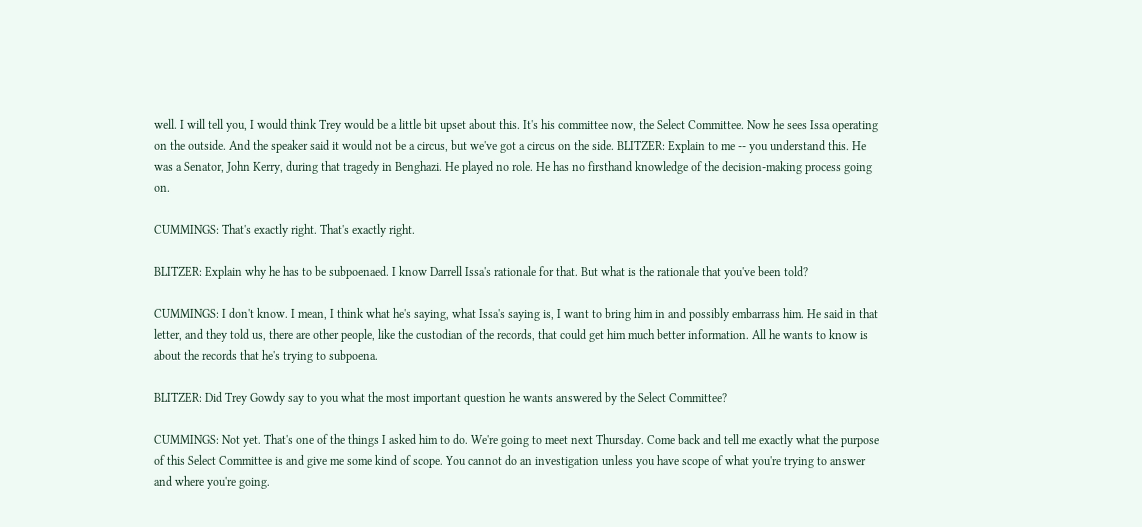well. I will tell you, I would think Trey would be a little bit upset about this. It's his committee now, the Select Committee. Now he sees Issa operating on the outside. And the speaker said it would not be a circus, but we've got a circus on the side. BLITZER: Explain to me -- you understand this. He was a Senator, John Kerry, during that tragedy in Benghazi. He played no role. He has no firsthand knowledge of the decision-making process going on.

CUMMINGS: That's exactly right. That's exactly right.

BLITZER: Explain why he has to be subpoenaed. I know Darrell Issa's rationale for that. But what is the rationale that you've been told?

CUMMINGS: I don't know. I mean, I think what he's saying, what Issa's saying is, I want to bring him in and possibly embarrass him. He said in that letter, and they told us, there are other people, like the custodian of the records, that could get him much better information. All he wants to know is about the records that he's trying to subpoena.

BLITZER: Did Trey Gowdy say to you what the most important question he wants answered by the Select Committee?

CUMMINGS: Not yet. That's one of the things I asked him to do. We're going to meet next Thursday. Come back and tell me exactly what the purpose of this Select Committee is and give me some kind of scope. You cannot do an investigation unless you have scope of what you're trying to answer and where you're going.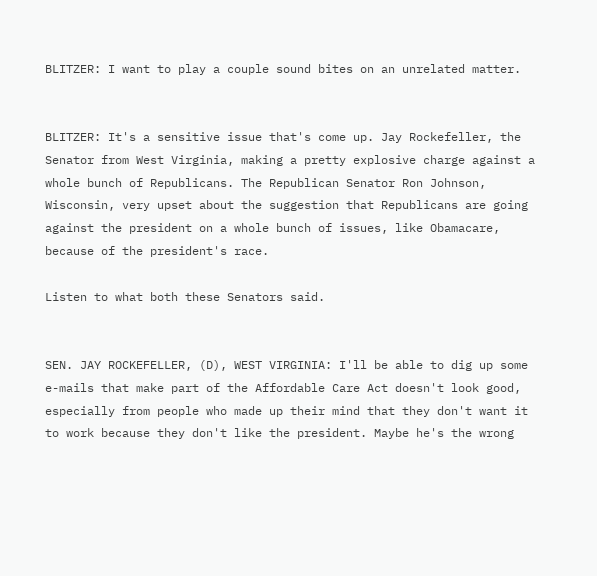BLITZER: I want to play a couple sound bites on an unrelated matter.


BLITZER: It's a sensitive issue that's come up. Jay Rockefeller, the Senator from West Virginia, making a pretty explosive charge against a whole bunch of Republicans. The Republican Senator Ron Johnson, Wisconsin, very upset about the suggestion that Republicans are going against the president on a whole bunch of issues, like Obamacare, because of the president's race.

Listen to what both these Senators said.


SEN. JAY ROCKEFELLER, (D), WEST VIRGINIA: I'll be able to dig up some e-mails that make part of the Affordable Care Act doesn't look good, especially from people who made up their mind that they don't want it to work because they don't like the president. Maybe he's the wrong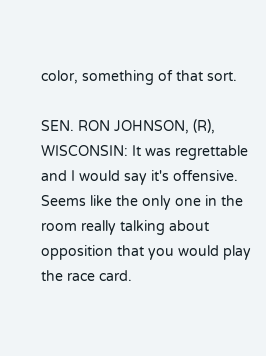color, something of that sort.

SEN. RON JOHNSON, (R), WISCONSIN: It was regrettable and I would say it's offensive. Seems like the only one in the room really talking about opposition that you would play the race card.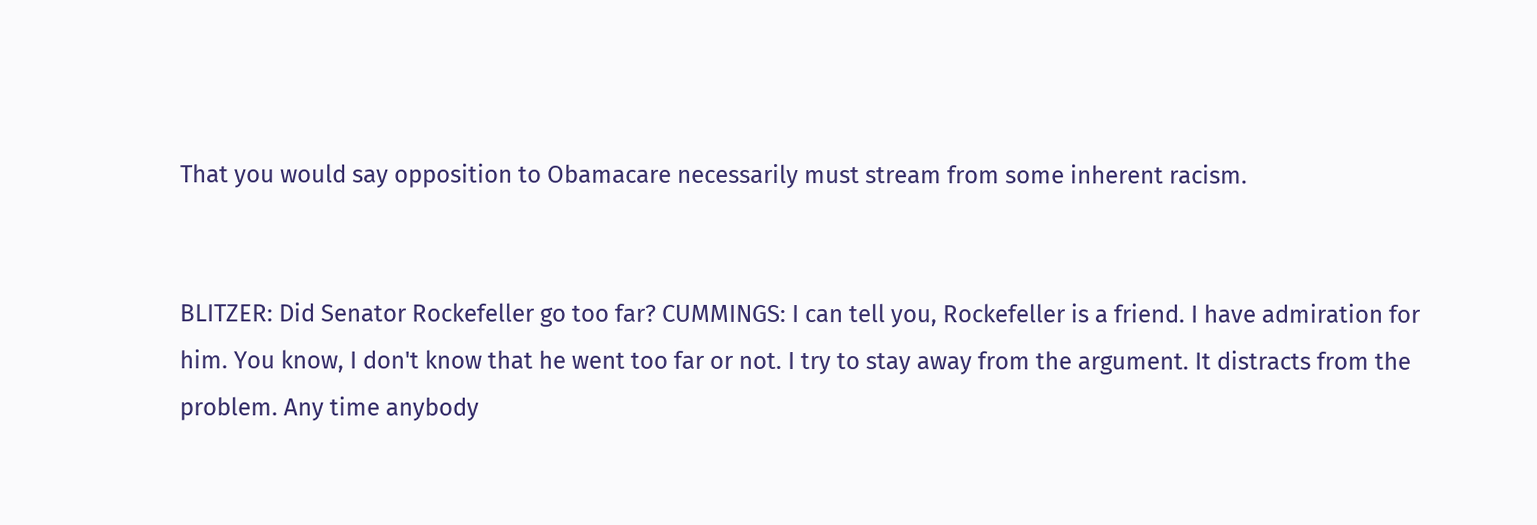That you would say opposition to Obamacare necessarily must stream from some inherent racism.


BLITZER: Did Senator Rockefeller go too far? CUMMINGS: I can tell you, Rockefeller is a friend. I have admiration for him. You know, I don't know that he went too far or not. I try to stay away from the argument. It distracts from the problem. Any time anybody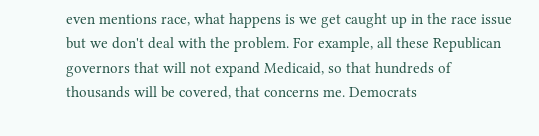even mentions race, what happens is we get caught up in the race issue but we don't deal with the problem. For example, all these Republican governors that will not expand Medicaid, so that hundreds of thousands will be covered, that concerns me. Democrats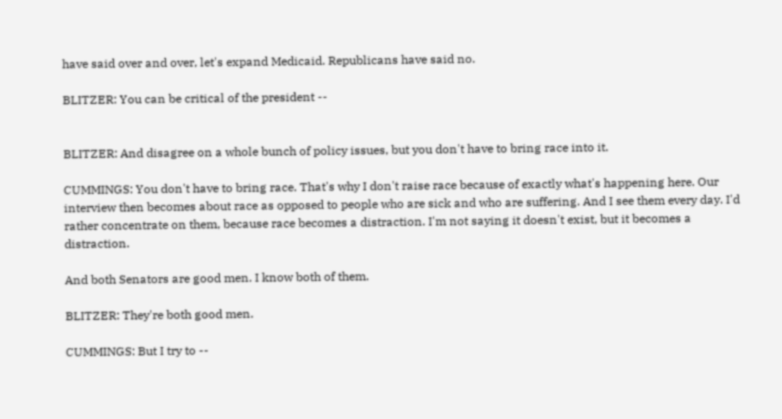have said over and over, let's expand Medicaid. Republicans have said no.

BLITZER: You can be critical of the president --


BLITZER: And disagree on a whole bunch of policy issues, but you don't have to bring race into it.

CUMMINGS: You don't have to bring race. That's why I don't raise race because of exactly what's happening here. Our interview then becomes about race as opposed to people who are sick and who are suffering. And I see them every day. I'd rather concentrate on them, because race becomes a distraction. I'm not saying it doesn't exist, but it becomes a distraction.

And both Senators are good men. I know both of them.

BLITZER: They're both good men.

CUMMINGS: But I try to --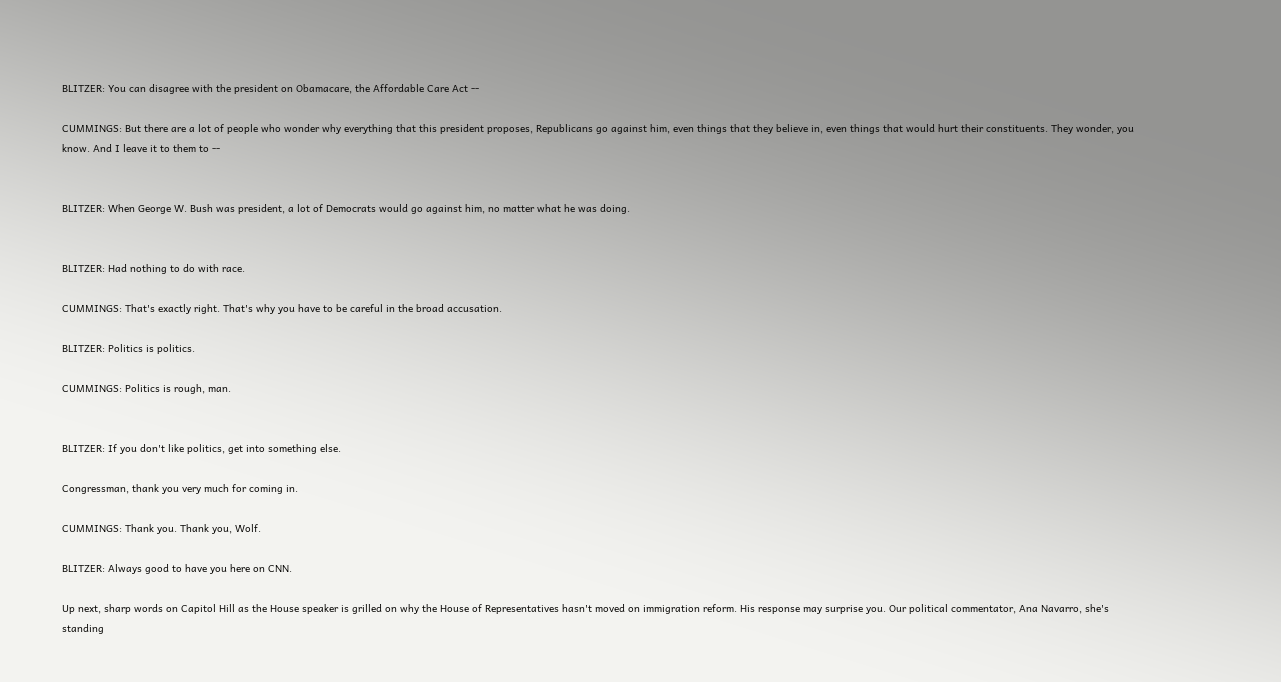BLITZER: You can disagree with the president on Obamacare, the Affordable Care Act --

CUMMINGS: But there are a lot of people who wonder why everything that this president proposes, Republicans go against him, even things that they believe in, even things that would hurt their constituents. They wonder, you know. And I leave it to them to --


BLITZER: When George W. Bush was president, a lot of Democrats would go against him, no matter what he was doing.


BLITZER: Had nothing to do with race.

CUMMINGS: That's exactly right. That's why you have to be careful in the broad accusation.

BLITZER: Politics is politics.

CUMMINGS: Politics is rough, man.


BLITZER: If you don't like politics, get into something else.

Congressman, thank you very much for coming in.

CUMMINGS: Thank you. Thank you, Wolf.

BLITZER: Always good to have you here on CNN.

Up next, sharp words on Capitol Hill as the House speaker is grilled on why the House of Representatives hasn't moved on immigration reform. His response may surprise you. Our political commentator, Ana Navarro, she's standing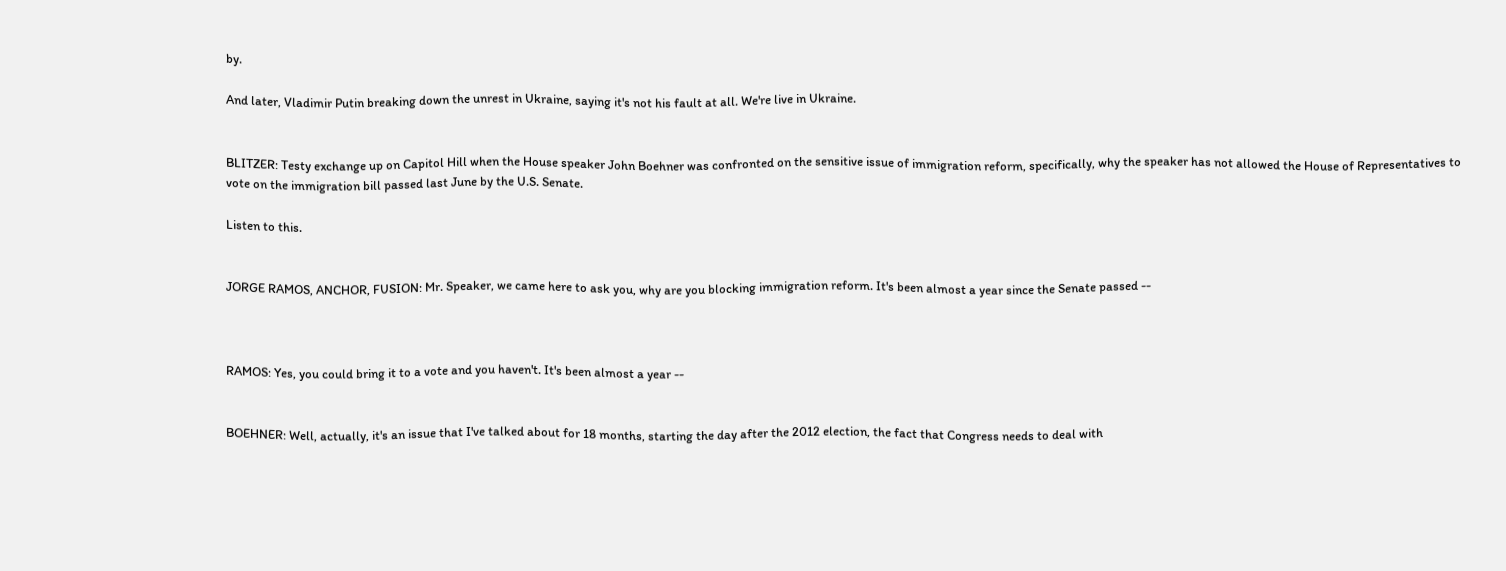by.

And later, Vladimir Putin breaking down the unrest in Ukraine, saying it's not his fault at all. We're live in Ukraine.


BLITZER: Testy exchange up on Capitol Hill when the House speaker John Boehner was confronted on the sensitive issue of immigration reform, specifically, why the speaker has not allowed the House of Representatives to vote on the immigration bill passed last June by the U.S. Senate.

Listen to this.


JORGE RAMOS, ANCHOR, FUSION: Mr. Speaker, we came here to ask you, why are you blocking immigration reform. It's been almost a year since the Senate passed --



RAMOS: Yes, you could bring it to a vote and you haven't. It's been almost a year --


BOEHNER: Well, actually, it's an issue that I've talked about for 18 months, starting the day after the 2012 election, the fact that Congress needs to deal with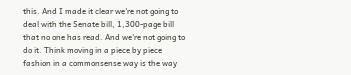this. And I made it clear we're not going to deal with the Senate bill, 1,300-page bill that no one has read. And we're not going to do it. Think moving in a piece by piece fashion in a commonsense way is the way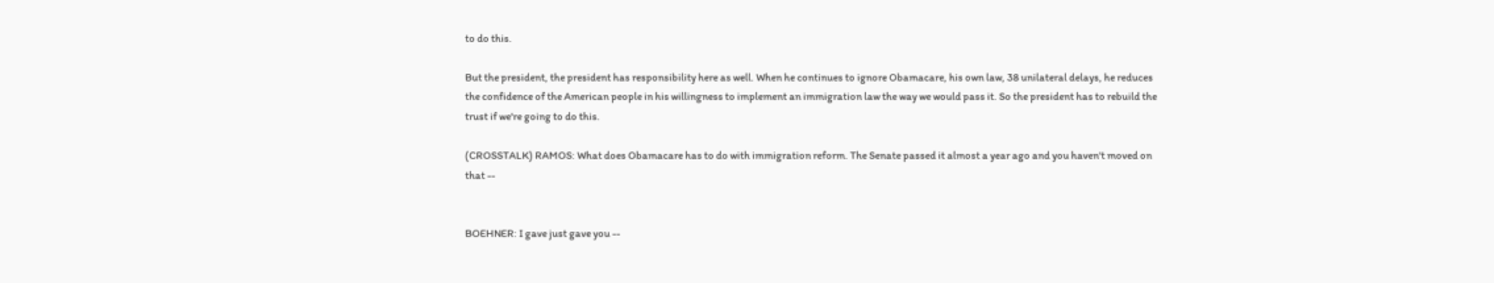to do this.

But the president, the president has responsibility here as well. When he continues to ignore Obamacare, his own law, 38 unilateral delays, he reduces the confidence of the American people in his willingness to implement an immigration law the way we would pass it. So the president has to rebuild the trust if we're going to do this.

(CROSSTALK) RAMOS: What does Obamacare has to do with immigration reform. The Senate passed it almost a year ago and you haven't moved on that --


BOEHNER: I gave just gave you --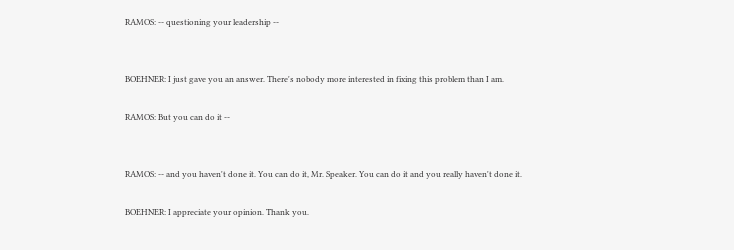RAMOS: -- questioning your leadership --


BOEHNER: I just gave you an answer. There's nobody more interested in fixing this problem than I am.

RAMOS: But you can do it --


RAMOS: -- and you haven't done it. You can do it, Mr. Speaker. You can do it and you really haven't done it.

BOEHNER: I appreciate your opinion. Thank you.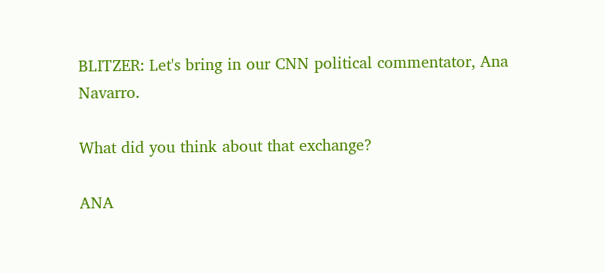BLITZER: Let's bring in our CNN political commentator, Ana Navarro.

What did you think about that exchange?

ANA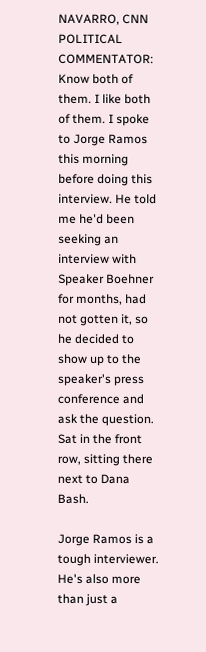NAVARRO, CNN POLITICAL COMMENTATOR: Know both of them. I like both of them. I spoke to Jorge Ramos this morning before doing this interview. He told me he'd been seeking an interview with Speaker Boehner for months, had not gotten it, so he decided to show up to the speaker's press conference and ask the question. Sat in the front row, sitting there next to Dana Bash.

Jorge Ramos is a tough interviewer. He's also more than just a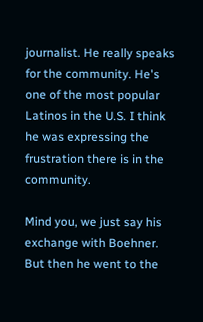journalist. He really speaks for the community. He's one of the most popular Latinos in the U.S. I think he was expressing the frustration there is in the community.

Mind you, we just say his exchange with Boehner. But then he went to the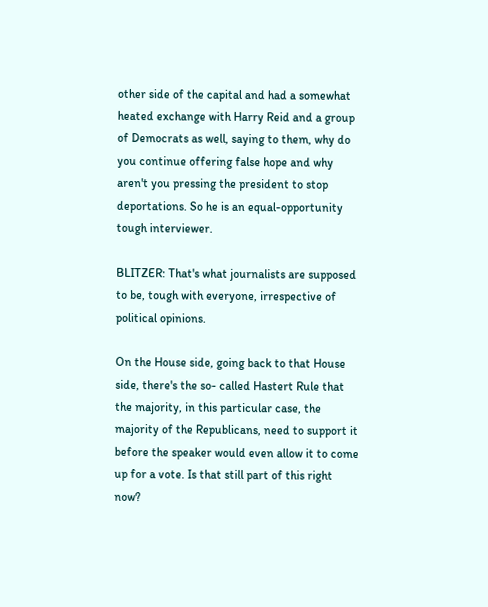other side of the capital and had a somewhat heated exchange with Harry Reid and a group of Democrats as well, saying to them, why do you continue offering false hope and why aren't you pressing the president to stop deportations. So he is an equal-opportunity tough interviewer.

BLITZER: That's what journalists are supposed to be, tough with everyone, irrespective of political opinions.

On the House side, going back to that House side, there's the so- called Hastert Rule that the majority, in this particular case, the majority of the Republicans, need to support it before the speaker would even allow it to come up for a vote. Is that still part of this right now?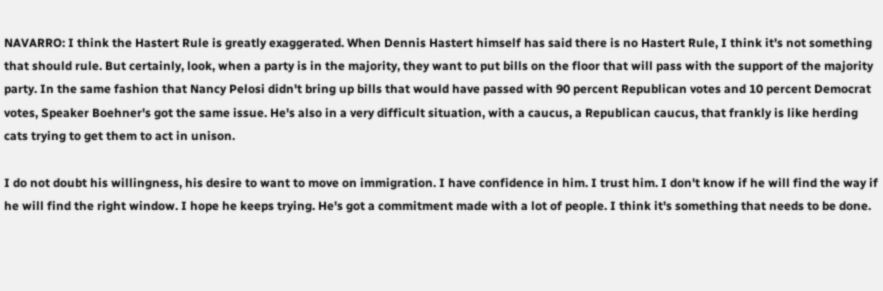NAVARRO: I think the Hastert Rule is greatly exaggerated. When Dennis Hastert himself has said there is no Hastert Rule, I think it's not something that should rule. But certainly, look, when a party is in the majority, they want to put bills on the floor that will pass with the support of the majority party. In the same fashion that Nancy Pelosi didn't bring up bills that would have passed with 90 percent Republican votes and 10 percent Democrat votes, Speaker Boehner's got the same issue. He's also in a very difficult situation, with a caucus, a Republican caucus, that frankly is like herding cats trying to get them to act in unison.

I do not doubt his willingness, his desire to want to move on immigration. I have confidence in him. I trust him. I don't know if he will find the way if he will find the right window. I hope he keeps trying. He's got a commitment made with a lot of people. I think it's something that needs to be done.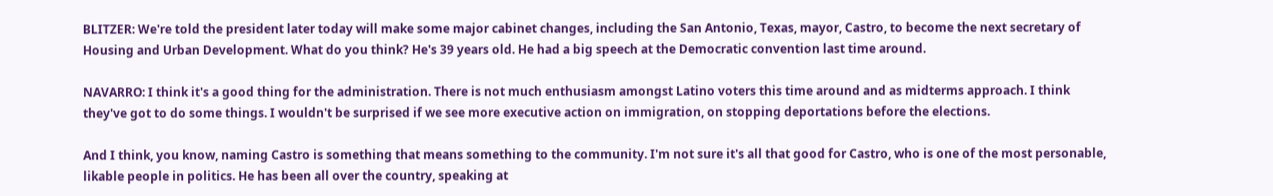BLITZER: We're told the president later today will make some major cabinet changes, including the San Antonio, Texas, mayor, Castro, to become the next secretary of Housing and Urban Development. What do you think? He's 39 years old. He had a big speech at the Democratic convention last time around.

NAVARRO: I think it's a good thing for the administration. There is not much enthusiasm amongst Latino voters this time around and as midterms approach. I think they've got to do some things. I wouldn't be surprised if we see more executive action on immigration, on stopping deportations before the elections.

And I think, you know, naming Castro is something that means something to the community. I'm not sure it's all that good for Castro, who is one of the most personable, likable people in politics. He has been all over the country, speaking at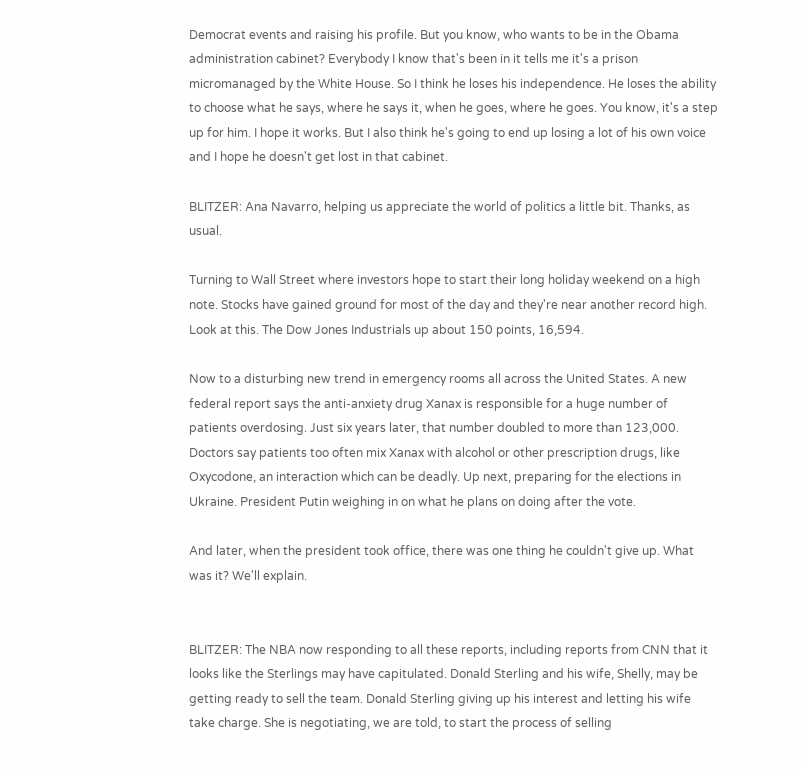Democrat events and raising his profile. But you know, who wants to be in the Obama administration cabinet? Everybody I know that's been in it tells me it's a prison micromanaged by the White House. So I think he loses his independence. He loses the ability to choose what he says, where he says it, when he goes, where he goes. You know, it's a step up for him. I hope it works. But I also think he's going to end up losing a lot of his own voice and I hope he doesn't get lost in that cabinet.

BLITZER: Ana Navarro, helping us appreciate the world of politics a little bit. Thanks, as usual.

Turning to Wall Street where investors hope to start their long holiday weekend on a high note. Stocks have gained ground for most of the day and they're near another record high. Look at this. The Dow Jones Industrials up about 150 points, 16,594.

Now to a disturbing new trend in emergency rooms all across the United States. A new federal report says the anti-anxiety drug Xanax is responsible for a huge number of patients overdosing. Just six years later, that number doubled to more than 123,000. Doctors say patients too often mix Xanax with alcohol or other prescription drugs, like Oxycodone, an interaction which can be deadly. Up next, preparing for the elections in Ukraine. President Putin weighing in on what he plans on doing after the vote.

And later, when the president took office, there was one thing he couldn't give up. What was it? We'll explain.


BLITZER: The NBA now responding to all these reports, including reports from CNN that it looks like the Sterlings may have capitulated. Donald Sterling and his wife, Shelly, may be getting ready to sell the team. Donald Sterling giving up his interest and letting his wife take charge. She is negotiating, we are told, to start the process of selling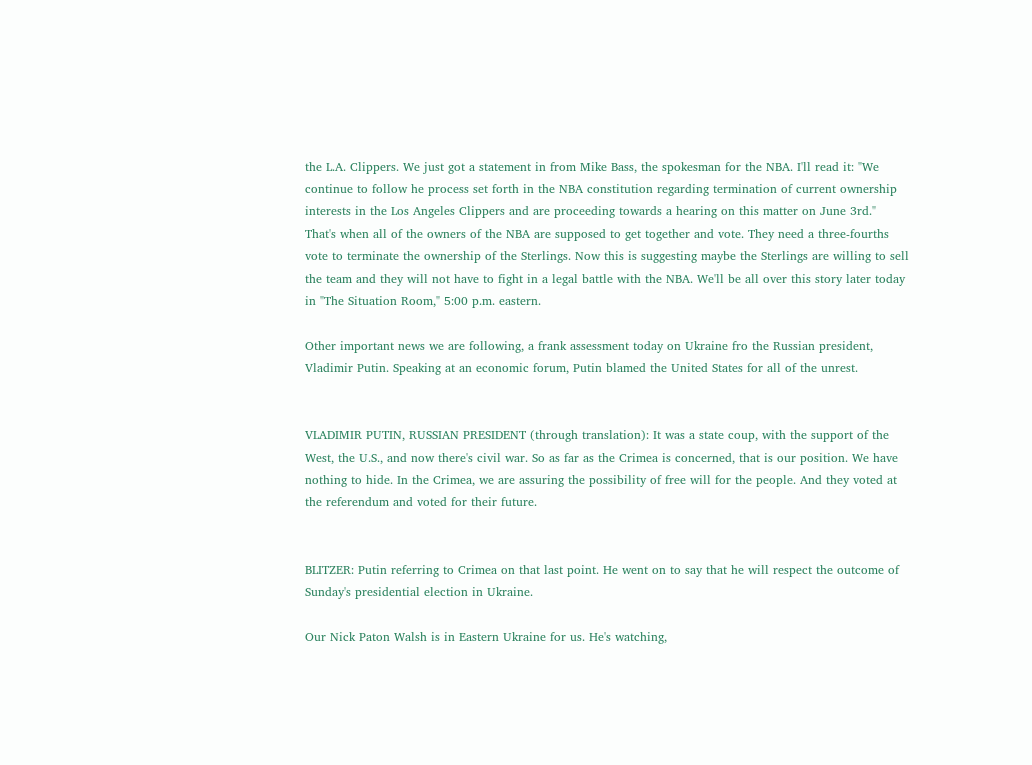the L.A. Clippers. We just got a statement in from Mike Bass, the spokesman for the NBA. I'll read it: "We continue to follow he process set forth in the NBA constitution regarding termination of current ownership interests in the Los Angeles Clippers and are proceeding towards a hearing on this matter on June 3rd." That's when all of the owners of the NBA are supposed to get together and vote. They need a three-fourths vote to terminate the ownership of the Sterlings. Now this is suggesting maybe the Sterlings are willing to sell the team and they will not have to fight in a legal battle with the NBA. We'll be all over this story later today in "The Situation Room," 5:00 p.m. eastern.

Other important news we are following, a frank assessment today on Ukraine fro the Russian president, Vladimir Putin. Speaking at an economic forum, Putin blamed the United States for all of the unrest.


VLADIMIR PUTIN, RUSSIAN PRESIDENT (through translation): It was a state coup, with the support of the West, the U.S., and now there's civil war. So as far as the Crimea is concerned, that is our position. We have nothing to hide. In the Crimea, we are assuring the possibility of free will for the people. And they voted at the referendum and voted for their future.


BLITZER: Putin referring to Crimea on that last point. He went on to say that he will respect the outcome of Sunday's presidential election in Ukraine.

Our Nick Paton Walsh is in Eastern Ukraine for us. He's watching,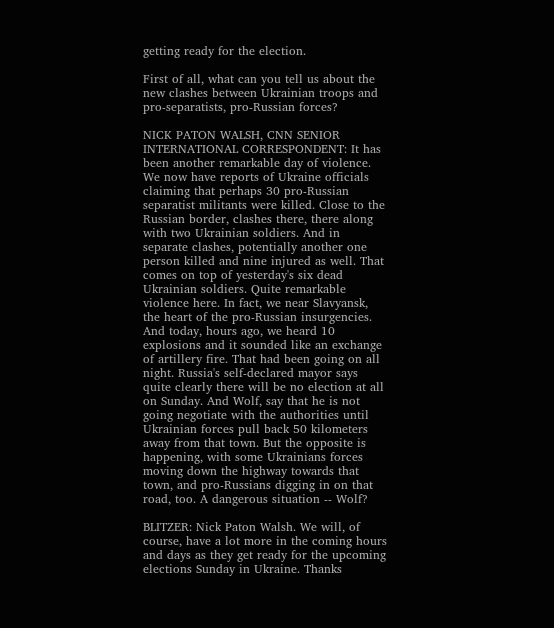getting ready for the election.

First of all, what can you tell us about the new clashes between Ukrainian troops and pro-separatists, pro-Russian forces?

NICK PATON WALSH, CNN SENIOR INTERNATIONAL CORRESPONDENT: It has been another remarkable day of violence. We now have reports of Ukraine officials claiming that perhaps 30 pro-Russian separatist militants were killed. Close to the Russian border, clashes there, there along with two Ukrainian soldiers. And in separate clashes, potentially another one person killed and nine injured as well. That comes on top of yesterday's six dead Ukrainian soldiers. Quite remarkable violence here. In fact, we near Slavyansk, the heart of the pro-Russian insurgencies. And today, hours ago, we heard 10 explosions and it sounded like an exchange of artillery fire. That had been going on all night. Russia's self-declared mayor says quite clearly there will be no election at all on Sunday. And Wolf, say that he is not going negotiate with the authorities until Ukrainian forces pull back 50 kilometers away from that town. But the opposite is happening, with some Ukrainians forces moving down the highway towards that town, and pro-Russians digging in on that road, too. A dangerous situation -- Wolf?

BLITZER: Nick Paton Walsh. We will, of course, have a lot more in the coming hours and days as they get ready for the upcoming elections Sunday in Ukraine. Thanks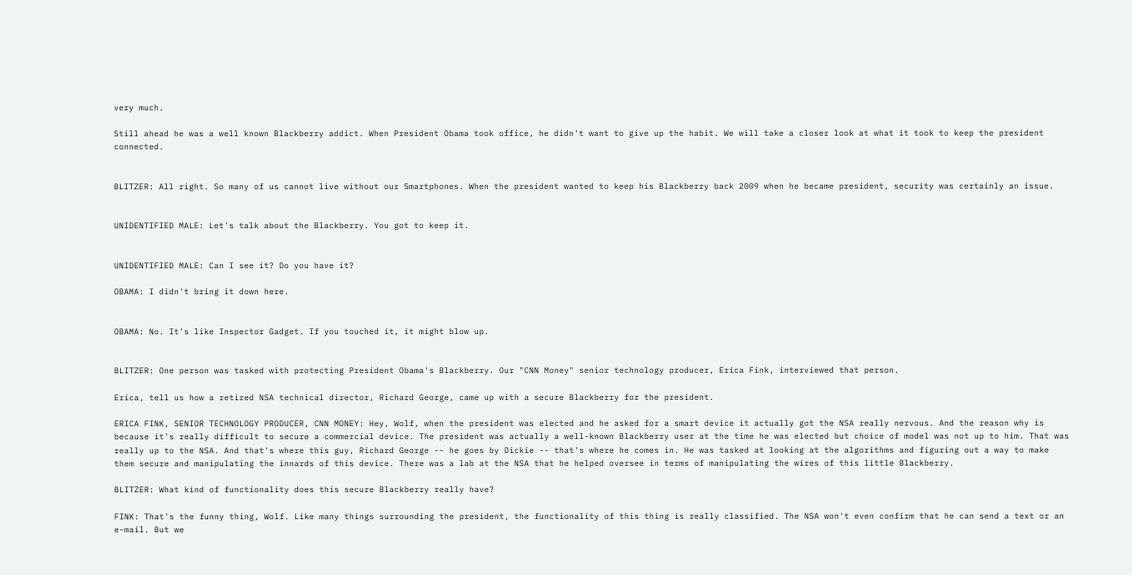very much.

Still ahead he was a well known Blackberry addict. When President Obama took office, he didn't want to give up the habit. We will take a closer look at what it took to keep the president connected.


BLITZER: All right. So many of us cannot live without our Smartphones. When the president wanted to keep his Blackberry back 2009 when he became president, security was certainly an issue.


UNIDENTIFIED MALE: Let's talk about the Blackberry. You got to keep it.


UNIDENTIFIED MALE: Can I see it? Do you have it?

OBAMA: I didn't bring it down here.


OBAMA: No. It's like Inspector Gadget. If you touched it, it might blow up.


BLITZER: One person was tasked with protecting President Obama's Blackberry. Our "CNN Money" senior technology producer, Erica Fink, interviewed that person.

Erica, tell us how a retired NSA technical director, Richard George, came up with a secure Blackberry for the president.

ERICA FINK, SENIOR TECHNOLOGY PRODUCER, CNN MONEY: Hey, Wolf, when the president was elected and he asked for a smart device it actually got the NSA really nervous. And the reason why is because it's really difficult to secure a commercial device. The president was actually a well-known Blackberry user at the time he was elected but choice of model was not up to him. That was really up to the NSA. And that's where this guy, Richard George -- he goes by Dickie -- that's where he comes in. He was tasked at looking at the algorithms and figuring out a way to make them secure and manipulating the innards of this device. There was a lab at the NSA that he helped oversee in terms of manipulating the wires of this little Blackberry.

BLITZER: What kind of functionality does this secure Blackberry really have?

FINK: That's the funny thing, Wolf. Like many things surrounding the president, the functionality of this thing is really classified. The NSA won't even confirm that he can send a text or an e-mail. But we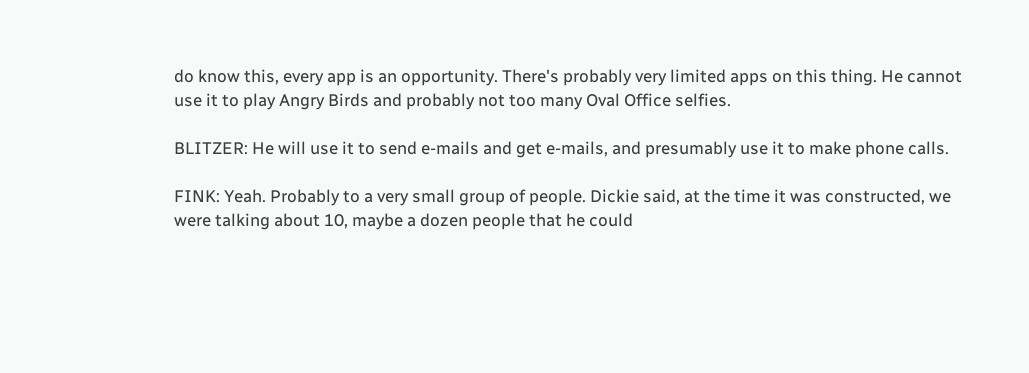do know this, every app is an opportunity. There's probably very limited apps on this thing. He cannot use it to play Angry Birds and probably not too many Oval Office selfies.

BLITZER: He will use it to send e-mails and get e-mails, and presumably use it to make phone calls.

FINK: Yeah. Probably to a very small group of people. Dickie said, at the time it was constructed, we were talking about 10, maybe a dozen people that he could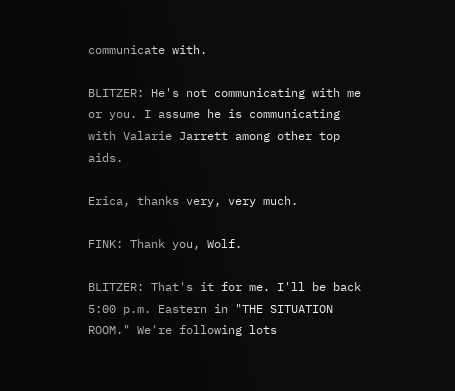communicate with.

BLITZER: He's not communicating with me or you. I assume he is communicating with Valarie Jarrett among other top aids.

Erica, thanks very, very much.

FINK: Thank you, Wolf.

BLITZER: That's it for me. I'll be back 5:00 p.m. Eastern in "THE SITUATION ROOM." We're following lots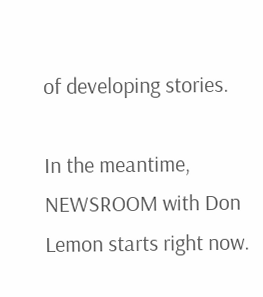of developing stories.

In the meantime, NEWSROOM with Don Lemon starts right now.